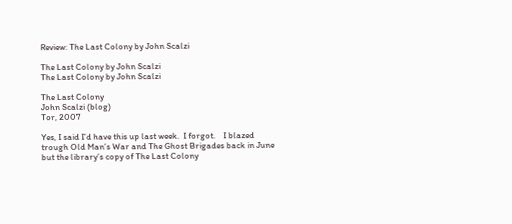Review: The Last Colony by John Scalzi

The Last Colony by John Scalzi
The Last Colony by John Scalzi

The Last Colony
John Scalzi (blog)
Tor, 2007

Yes, I said I’d have this up last week.  I forgot.    I blazed trough Old Man’s War and The Ghost Brigades back in June but the library’s copy of The Last Colony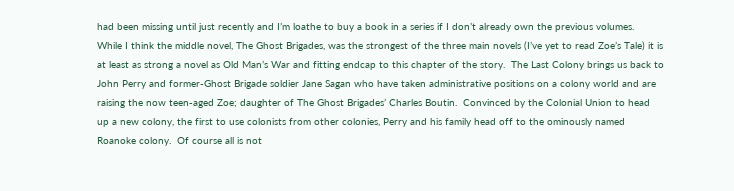had been missing until just recently and I’m loathe to buy a book in a series if I don’t already own the previous volumes.  While I think the middle novel, The Ghost Brigades, was the strongest of the three main novels (I’ve yet to read Zoe’s Tale) it is at least as strong a novel as Old Man’s War and fitting endcap to this chapter of the story.  The Last Colony brings us back to John Perry and former-Ghost Brigade soldier Jane Sagan who have taken administrative positions on a colony world and are raising the now teen-aged Zoe; daughter of The Ghost Brigades’ Charles Boutin.  Convinced by the Colonial Union to head up a new colony, the first to use colonists from other colonies, Perry and his family head off to the ominously named Roanoke colony.  Of course all is not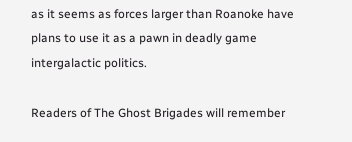as it seems as forces larger than Roanoke have plans to use it as a pawn in deadly game intergalactic politics.

Readers of The Ghost Brigades will remember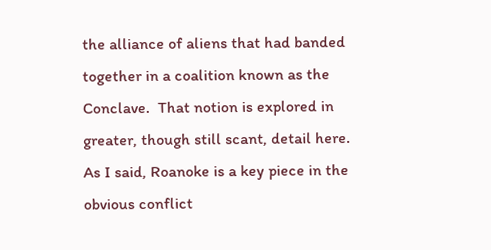the alliance of aliens that had banded together in a coalition known as the Conclave.  That notion is explored in greater, though still scant, detail here.  As I said, Roanoke is a key piece in the obvious conflict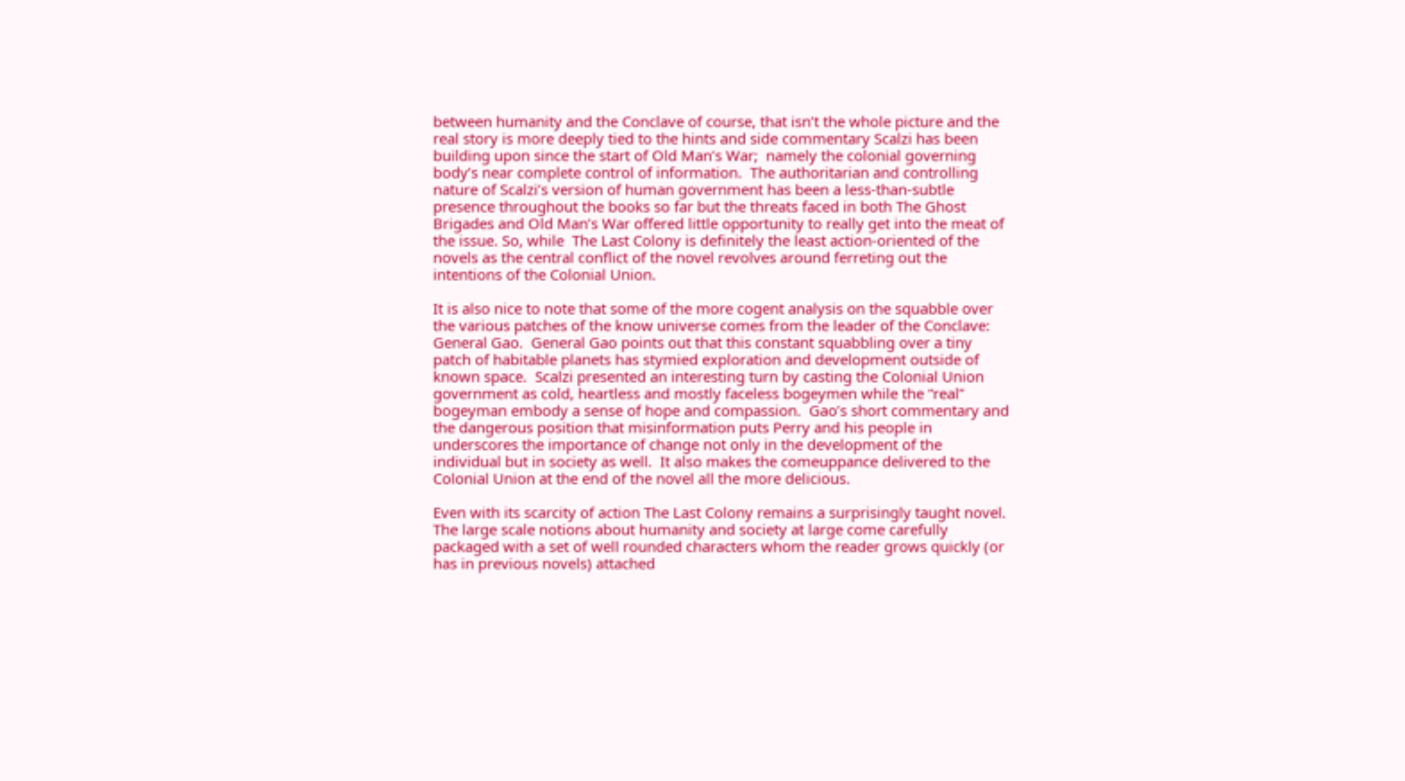between humanity and the Conclave of course, that isn’t the whole picture and the real story is more deeply tied to the hints and side commentary Scalzi has been building upon since the start of Old Man’s War;  namely the colonial governing body’s near complete control of information.  The authoritarian and controlling nature of Scalzi’s version of human government has been a less-than-subtle presence throughout the books so far but the threats faced in both The Ghost Brigades and Old Man’s War offered little opportunity to really get into the meat of the issue. So, while  The Last Colony is definitely the least action-oriented of the novels as the central conflict of the novel revolves around ferreting out the intentions of the Colonial Union.

It is also nice to note that some of the more cogent analysis on the squabble over the various patches of the know universe comes from the leader of the Conclave: General Gao.  General Gao points out that this constant squabbling over a tiny patch of habitable planets has stymied exploration and development outside of known space.  Scalzi presented an interesting turn by casting the Colonial Union government as cold, heartless and mostly faceless bogeymen while the “real” bogeyman embody a sense of hope and compassion.  Gao’s short commentary and the dangerous position that misinformation puts Perry and his people in underscores the importance of change not only in the development of the individual but in society as well.  It also makes the comeuppance delivered to the Colonial Union at the end of the novel all the more delicious.

Even with its scarcity of action The Last Colony remains a surprisingly taught novel.  The large scale notions about humanity and society at large come carefully packaged with a set of well rounded characters whom the reader grows quickly (or has in previous novels) attached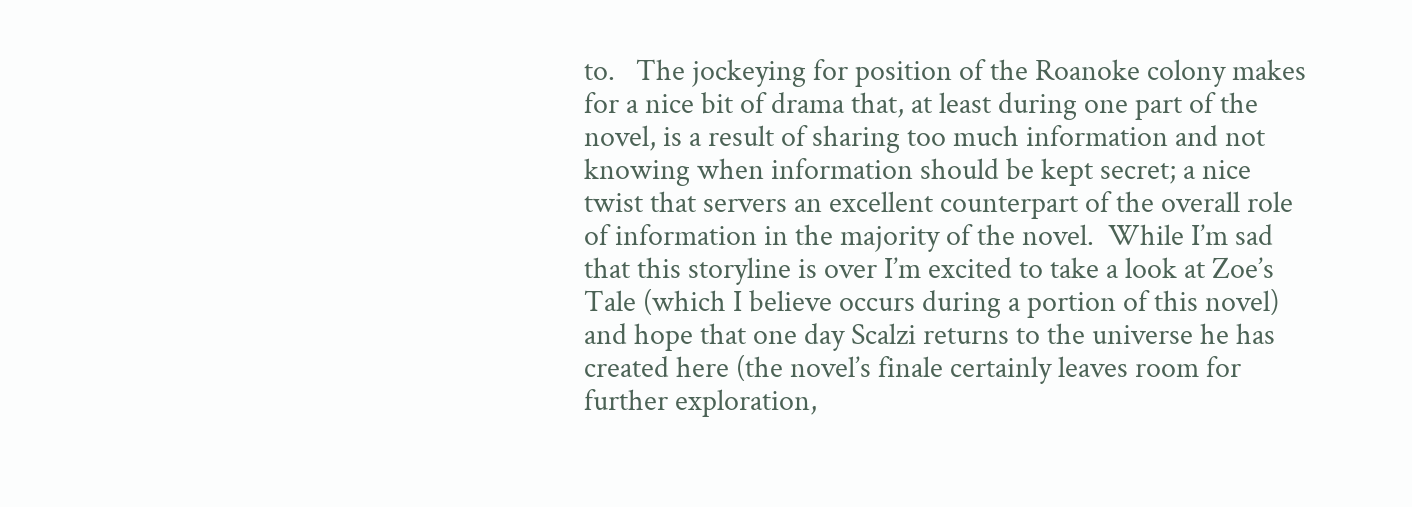to.   The jockeying for position of the Roanoke colony makes for a nice bit of drama that, at least during one part of the novel, is a result of sharing too much information and not knowing when information should be kept secret; a nice twist that servers an excellent counterpart of the overall role of information in the majority of the novel.  While I’m sad that this storyline is over I’m excited to take a look at Zoe’s Tale (which I believe occurs during a portion of this novel) and hope that one day Scalzi returns to the universe he has created here (the novel’s finale certainly leaves room for further exploration,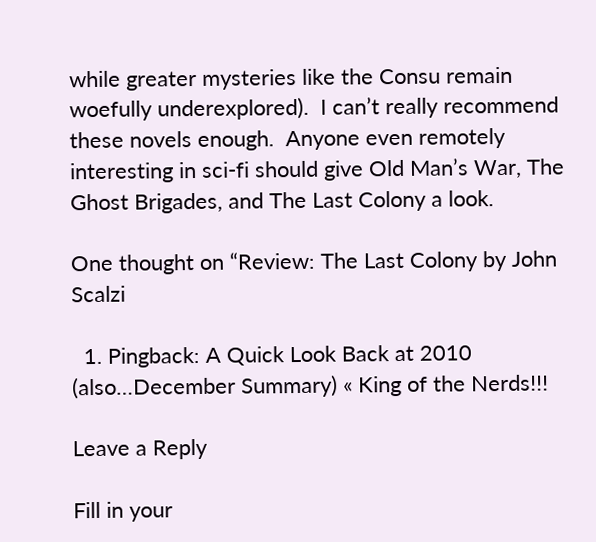while greater mysteries like the Consu remain woefully underexplored).  I can’t really recommend these novels enough.  Anyone even remotely interesting in sci-fi should give Old Man’s War, The Ghost Brigades, and The Last Colony a look.

One thought on “Review: The Last Colony by John Scalzi

  1. Pingback: A Quick Look Back at 2010 (also…December Summary) « King of the Nerds!!!

Leave a Reply

Fill in your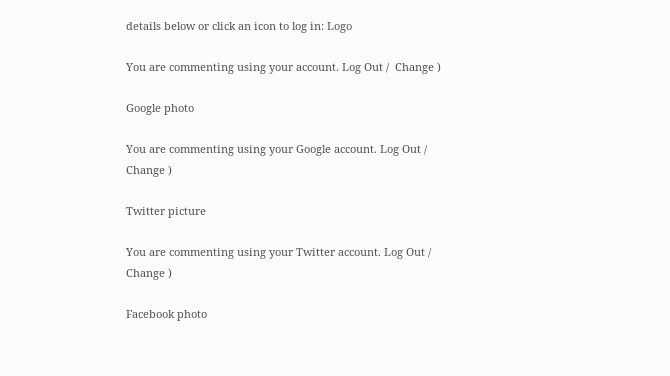details below or click an icon to log in: Logo

You are commenting using your account. Log Out /  Change )

Google photo

You are commenting using your Google account. Log Out /  Change )

Twitter picture

You are commenting using your Twitter account. Log Out /  Change )

Facebook photo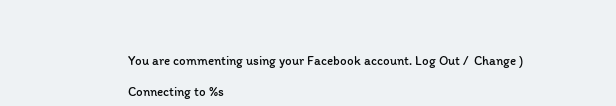You are commenting using your Facebook account. Log Out /  Change )

Connecting to %s